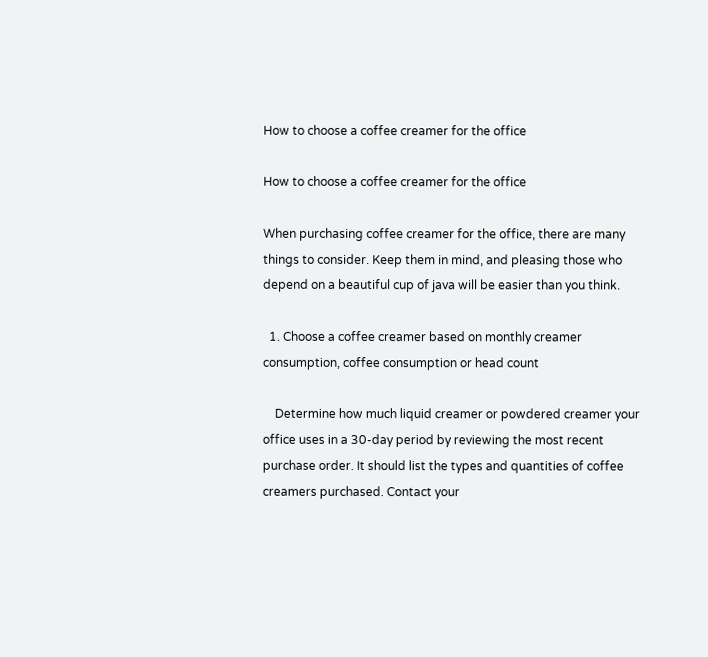How to choose a coffee creamer for the office

How to choose a coffee creamer for the office

When purchasing coffee creamer for the office, there are many things to consider. Keep them in mind, and pleasing those who depend on a beautiful cup of java will be easier than you think.

  1. Choose a coffee creamer based on monthly creamer consumption, coffee consumption or head count

    Determine how much liquid creamer or powdered creamer your office uses in a 30-day period by reviewing the most recent purchase order. It should list the types and quantities of coffee creamers purchased. Contact your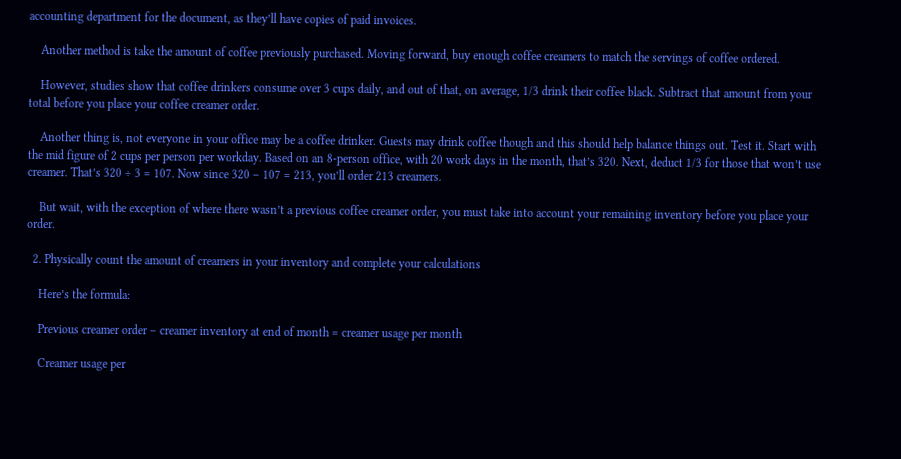accounting department for the document, as they’ll have copies of paid invoices.

    Another method is take the amount of coffee previously purchased. Moving forward, buy enough coffee creamers to match the servings of coffee ordered.

    However, studies show that coffee drinkers consume over 3 cups daily, and out of that, on average, 1/3 drink their coffee black. Subtract that amount from your total before you place your coffee creamer order.

    Another thing is, not everyone in your office may be a coffee drinker. Guests may drink coffee though and this should help balance things out. Test it. Start with the mid figure of 2 cups per person per workday. Based on an 8-person office, with 20 work days in the month, that’s 320. Next, deduct 1/3 for those that won’t use creamer. That’s 320 ÷ 3 = 107. Now since 320 – 107 = 213, you’ll order 213 creamers.

    But wait, with the exception of where there wasn’t a previous coffee creamer order, you must take into account your remaining inventory before you place your order.

  2. Physically count the amount of creamers in your inventory and complete your calculations

    Here’s the formula:

    Previous creamer order – creamer inventory at end of month = creamer usage per month

    Creamer usage per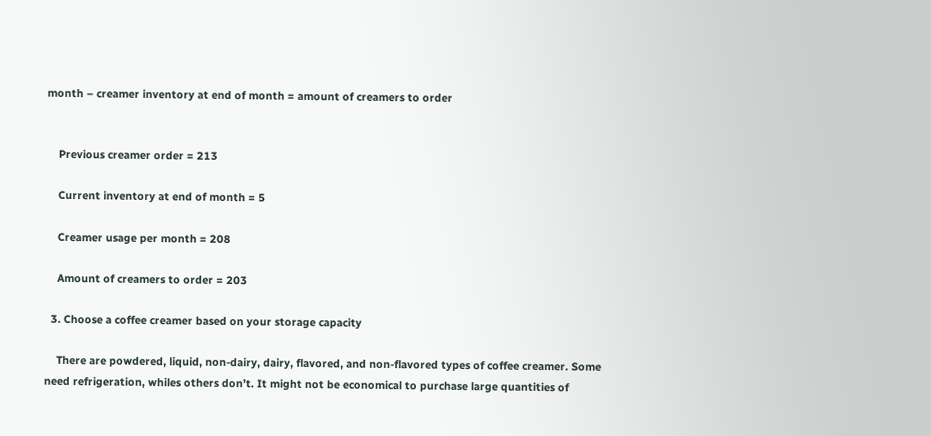month – creamer inventory at end of month = amount of creamers to order


    Previous creamer order = 213

    Current inventory at end of month = 5

    Creamer usage per month = 208

    Amount of creamers to order = 203

  3. Choose a coffee creamer based on your storage capacity

    There are powdered, liquid, non-dairy, dairy, flavored, and non-flavored types of coffee creamer. Some need refrigeration, whiles others don’t. It might not be economical to purchase large quantities of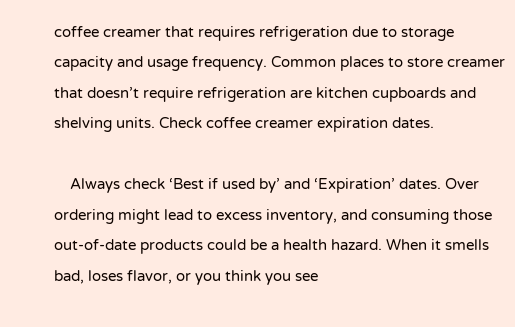coffee creamer that requires refrigeration due to storage capacity and usage frequency. Common places to store creamer that doesn’t require refrigeration are kitchen cupboards and shelving units. Check coffee creamer expiration dates.

    Always check ‘Best if used by’ and ‘Expiration’ dates. Over ordering might lead to excess inventory, and consuming those out-of-date products could be a health hazard. When it smells bad, loses flavor, or you think you see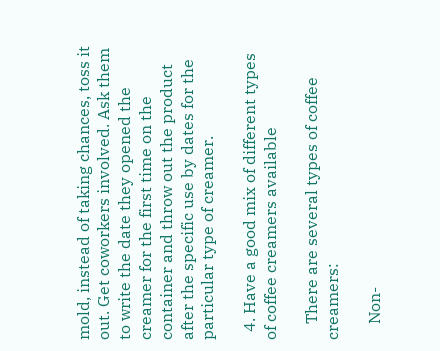mold, instead of taking chances, toss it out. Get coworkers involved. Ask them to write the date they opened the creamer for the first time on the container and throw out the product after the specific use by dates for the particular type of creamer.

  4. Have a good mix of different types of coffee creamers available

    There are several types of coffee creamers:

    Non-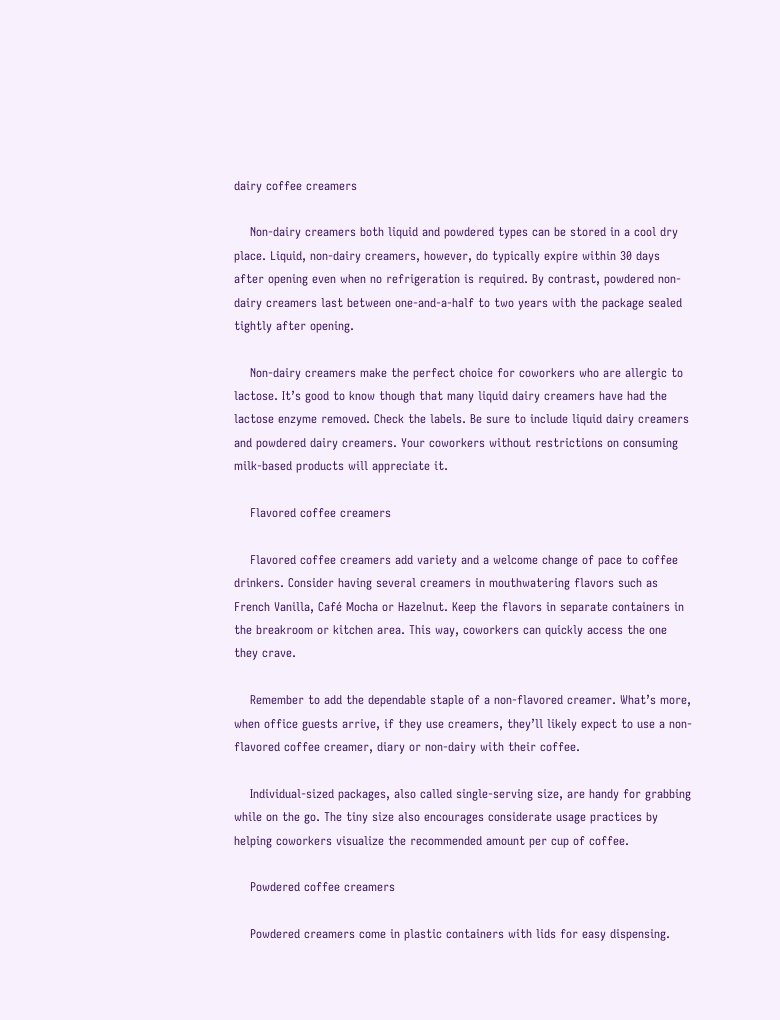dairy coffee creamers

    Non-dairy creamers both liquid and powdered types can be stored in a cool dry place. Liquid, non-dairy creamers, however, do typically expire within 30 days after opening even when no refrigeration is required. By contrast, powdered non-dairy creamers last between one-and-a-half to two years with the package sealed tightly after opening.

    Non-dairy creamers make the perfect choice for coworkers who are allergic to lactose. It’s good to know though that many liquid dairy creamers have had the lactose enzyme removed. Check the labels. Be sure to include liquid dairy creamers and powdered dairy creamers. Your coworkers without restrictions on consuming milk-based products will appreciate it.

    Flavored coffee creamers

    Flavored coffee creamers add variety and a welcome change of pace to coffee drinkers. Consider having several creamers in mouthwatering flavors such as French Vanilla, Café Mocha or Hazelnut. Keep the flavors in separate containers in the breakroom or kitchen area. This way, coworkers can quickly access the one they crave.

    Remember to add the dependable staple of a non-flavored creamer. What’s more, when office guests arrive, if they use creamers, they’ll likely expect to use a non-flavored coffee creamer, diary or non-dairy with their coffee.

    Individual-sized packages, also called single-serving size, are handy for grabbing while on the go. The tiny size also encourages considerate usage practices by helping coworkers visualize the recommended amount per cup of coffee.

    Powdered coffee creamers

    Powdered creamers come in plastic containers with lids for easy dispensing.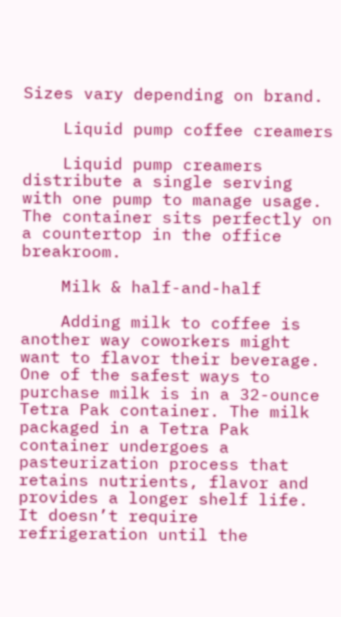Sizes vary depending on brand.

    Liquid pump coffee creamers

    Liquid pump creamers distribute a single serving with one pump to manage usage. The container sits perfectly on a countertop in the office breakroom.

    Milk & half-and-half

    Adding milk to coffee is another way coworkers might want to flavor their beverage. One of the safest ways to purchase milk is in a 32-ounce Tetra Pak container. The milk packaged in a Tetra Pak container undergoes a pasteurization process that retains nutrients, flavor and provides a longer shelf life. It doesn’t require refrigeration until the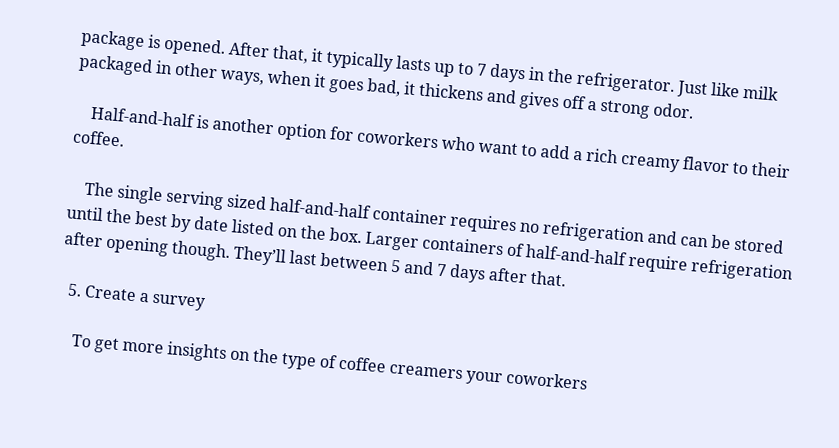package is opened. After that, it typically lasts up to 7 days in the refrigerator. Just like milk packaged in other ways, when it goes bad, it thickens and gives off a strong odor.

    Half-and-half is another option for coworkers who want to add a rich creamy flavor to their coffee.

    The single serving sized half-and-half container requires no refrigeration and can be stored until the best by date listed on the box. Larger containers of half-and-half require refrigeration after opening though. They’ll last between 5 and 7 days after that.

  5. Create a survey

    To get more insights on the type of coffee creamers your coworkers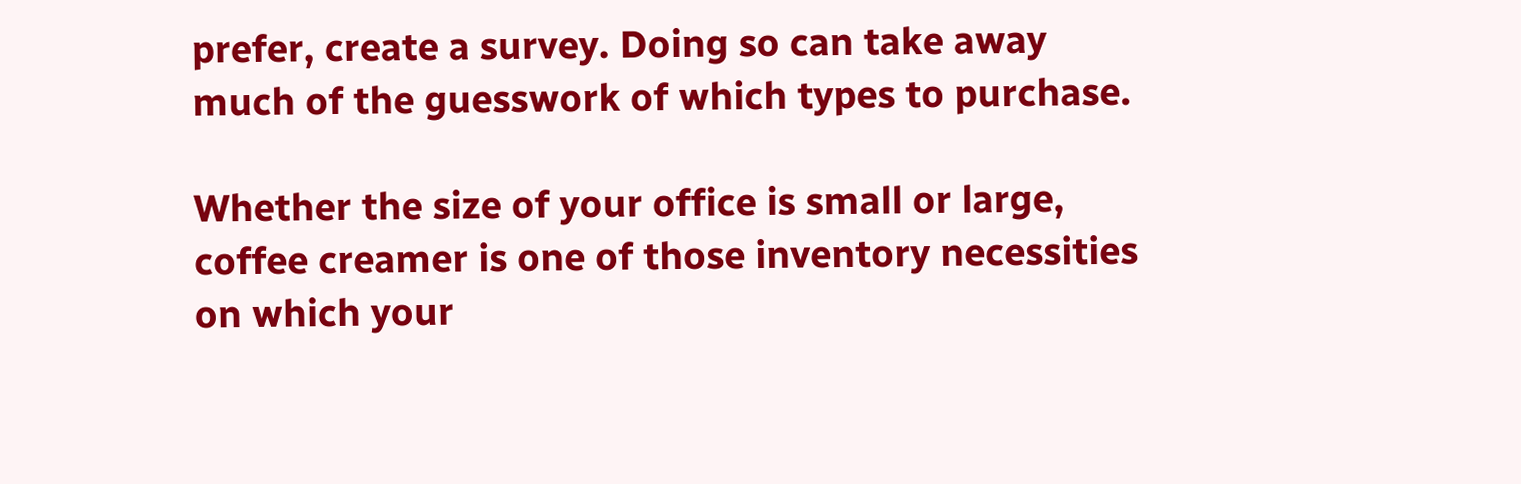prefer, create a survey. Doing so can take away much of the guesswork of which types to purchase.

Whether the size of your office is small or large, coffee creamer is one of those inventory necessities on which your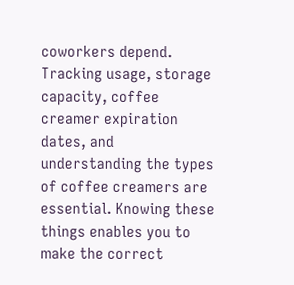coworkers depend. Tracking usage, storage capacity, coffee creamer expiration dates, and understanding the types of coffee creamers are essential. Knowing these things enables you to make the correct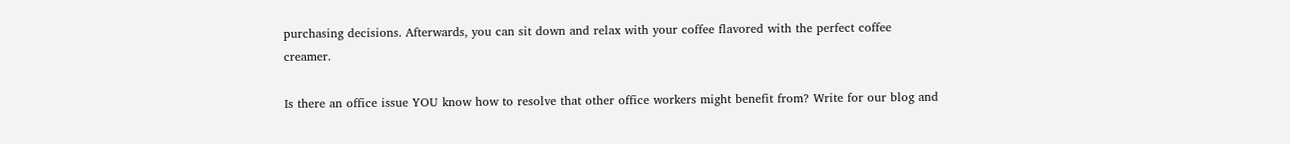purchasing decisions. Afterwards, you can sit down and relax with your coffee flavored with the perfect coffee creamer.

Is there an office issue YOU know how to resolve that other office workers might benefit from? Write for our blog and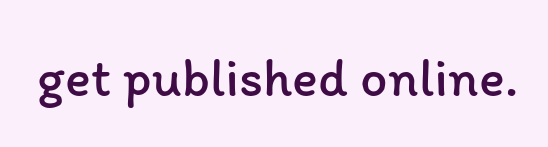get published online.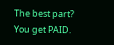The best part? You get PAID.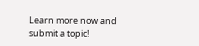Learn more now and submit a topic!